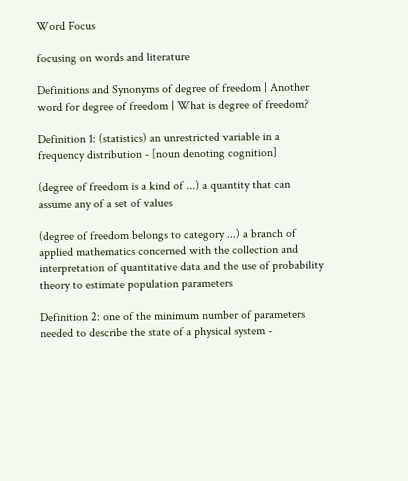Word Focus

focusing on words and literature

Definitions and Synonyms of degree of freedom | Another word for degree of freedom | What is degree of freedom?

Definition 1: (statistics) an unrestricted variable in a frequency distribution - [noun denoting cognition]

(degree of freedom is a kind of ...) a quantity that can assume any of a set of values

(degree of freedom belongs to category ...) a branch of applied mathematics concerned with the collection and interpretation of quantitative data and the use of probability theory to estimate population parameters

Definition 2: one of the minimum number of parameters needed to describe the state of a physical system -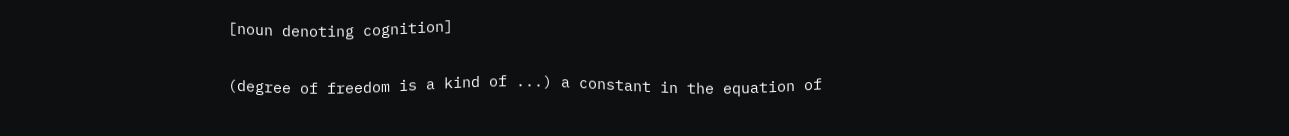[noun denoting cognition]

(degree of freedom is a kind of ...) a constant in the equation of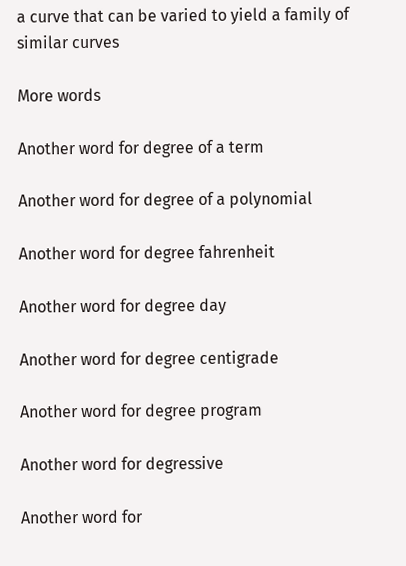a curve that can be varied to yield a family of similar curves

More words

Another word for degree of a term

Another word for degree of a polynomial

Another word for degree fahrenheit

Another word for degree day

Another word for degree centigrade

Another word for degree program

Another word for degressive

Another word for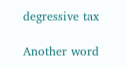degressive tax

Another word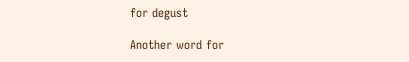for degust

Another word for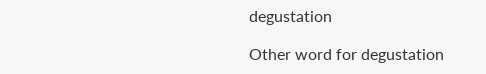degustation

Other word for degustation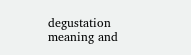degustation meaning and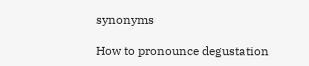synonyms

How to pronounce degustation